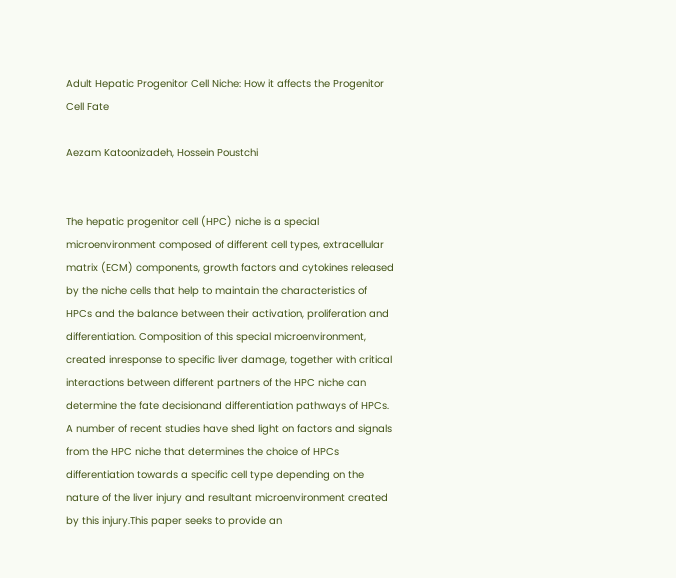Adult Hepatic Progenitor Cell Niche: How it affects the Progenitor Cell Fate

Aezam Katoonizadeh, Hossein Poustchi


The hepatic progenitor cell (HPC) niche is a special microenvironment composed of different cell types, extracellular matrix (ECM) components, growth factors and cytokines released by the niche cells that help to maintain the characteristics of HPCs and the balance between their activation, proliferation and differentiation. Composition of this special microenvironment, created inresponse to specific liver damage, together with critical interactions between different partners of the HPC niche can determine the fate decisionand differentiation pathways of HPCs. A number of recent studies have shed light on factors and signals from the HPC niche that determines the choice of HPCs differentiation towards a specific cell type depending on the nature of the liver injury and resultant microenvironment created by this injury.This paper seeks to provide an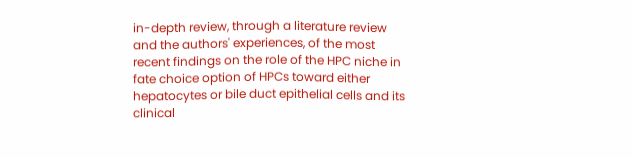in-depth review, through a literature review and the authors' experiences, of the most recent findings on the role of the HPC niche in fate choice option of HPCs toward either hepatocytes or bile duct epithelial cells and its clinical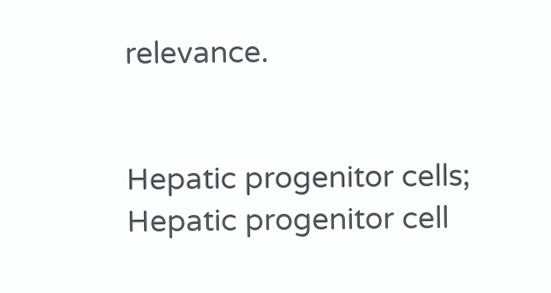relevance.


Hepatic progenitor cells; Hepatic progenitor cell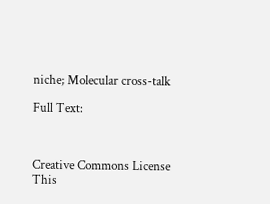niche; Molecular cross-talk

Full Text:



Creative Commons License
This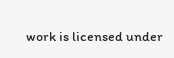work is licensed under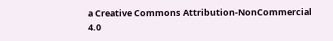a Creative Commons Attribution-NonCommercial 4.0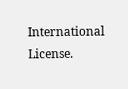International License.